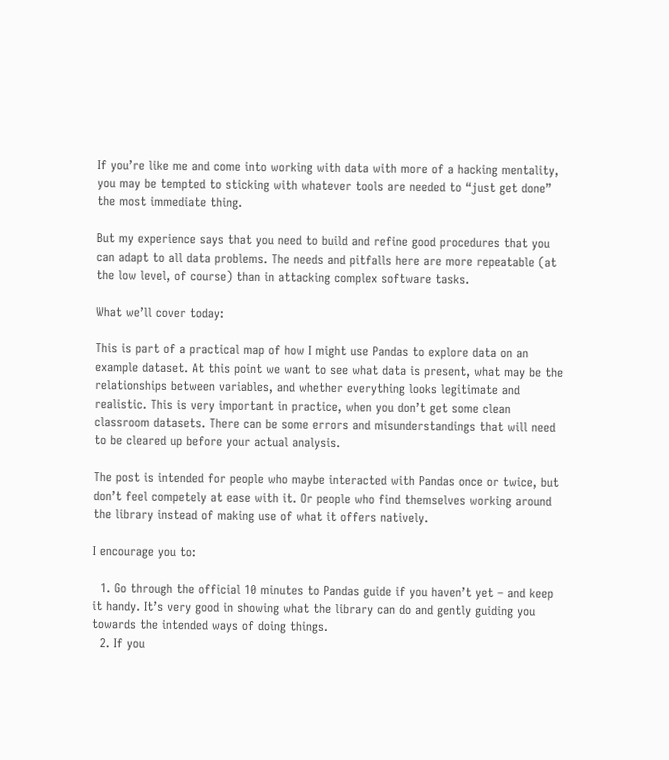If you’re like me and come into working with data with more of a hacking mentality, you may be tempted to sticking with whatever tools are needed to “just get done” the most immediate thing.

But my experience says that you need to build and refine good procedures that you can adapt to all data problems. The needs and pitfalls here are more repeatable (at the low level, of course) than in attacking complex software tasks.

What we’ll cover today:

This is part of a practical map of how I might use Pandas to explore data on an example dataset. At this point we want to see what data is present, what may be the relationships between variables, and whether everything looks legitimate and realistic. This is very important in practice, when you don’t get some clean classroom datasets. There can be some errors and misunderstandings that will need to be cleared up before your actual analysis.

The post is intended for people who maybe interacted with Pandas once or twice, but don’t feel competely at ease with it. Or people who find themselves working around the library instead of making use of what it offers natively.

I encourage you to:

  1. Go through the official 10 minutes to Pandas guide if you haven’t yet – and keep it handy. It’s very good in showing what the library can do and gently guiding you towards the intended ways of doing things.
  2. If you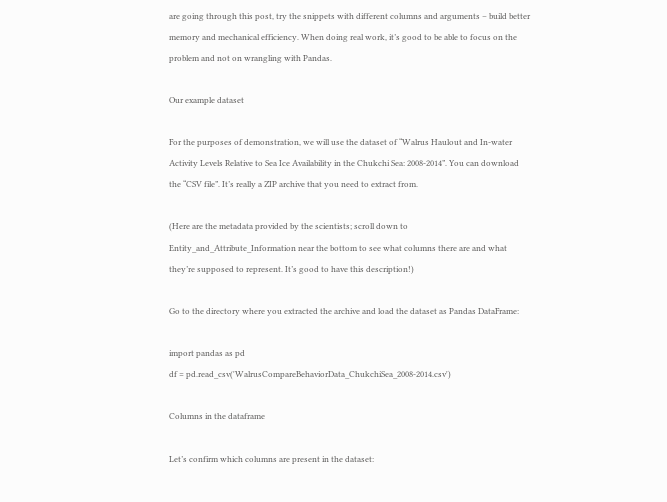are going through this post, try the snippets with different columns and arguments – build better memory and mechanical efficiency. When doing real work, it’s good to be able to focus on the problem and not on wrangling with Pandas.

Our example dataset

For the purposes of demonstration, we will use the dataset of “Walrus Haulout and In-water Activity Levels Relative to Sea Ice Availability in the Chukchi Sea: 2008-2014”. You can download the “CSV file”. It’s really a ZIP archive that you need to extract from.

(Here are the metadata provided by the scientists; scroll down to Entity_and_Attribute_Information near the bottom to see what columns there are and what they’re supposed to represent. It’s good to have this description!)

Go to the directory where you extracted the archive and load the dataset as Pandas DataFrame:

import pandas as pd
df = pd.read_csv('WalrusCompareBehaviorData_ChukchiSea_2008-2014.csv')

Columns in the dataframe

Let’s confirm which columns are present in the dataset: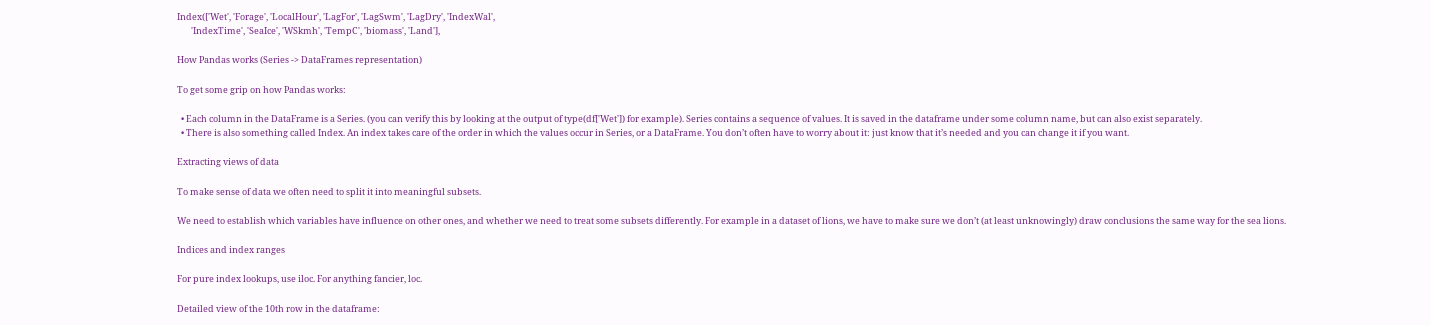Index(['Wet', 'Forage', 'LocalHour', 'LagFor', 'LagSwm', 'LagDry', 'IndexWal',
       'IndexTime', 'SeaIce', 'WSkmh', 'TempC', 'biomass', 'Land'],

How Pandas works (Series -> DataFrames representation)

To get some grip on how Pandas works:

  • Each column in the DataFrame is a Series. (you can verify this by looking at the output of type(df['Wet']) for example). Series contains a sequence of values. It is saved in the dataframe under some column name, but can also exist separately.
  • There is also something called Index. An index takes care of the order in which the values occur in Series, or a DataFrame. You don’t often have to worry about it: just know that it’s needed and you can change it if you want.

Extracting views of data

To make sense of data we often need to split it into meaningful subsets.

We need to establish which variables have influence on other ones, and whether we need to treat some subsets differently. For example in a dataset of lions, we have to make sure we don’t (at least unknowingly) draw conclusions the same way for the sea lions.

Indices and index ranges

For pure index lookups, use iloc. For anything fancier, loc.

Detailed view of the 10th row in the dataframe: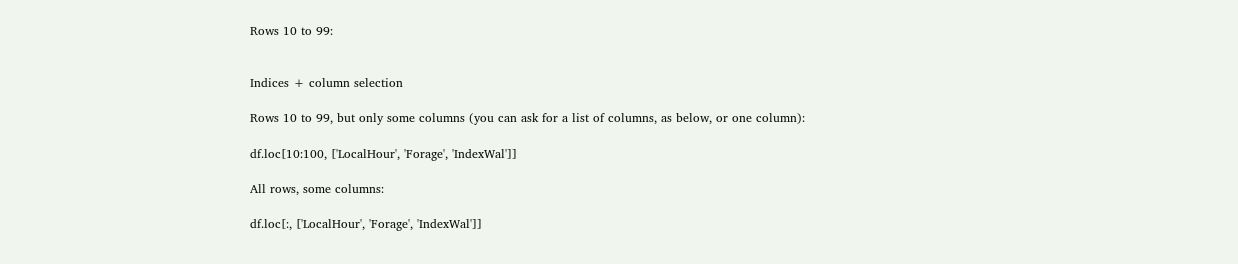Rows 10 to 99:


Indices + column selection

Rows 10 to 99, but only some columns (you can ask for a list of columns, as below, or one column):

df.loc[10:100, ['LocalHour', 'Forage', 'IndexWal']]

All rows, some columns:

df.loc[:, ['LocalHour', 'Forage', 'IndexWal']]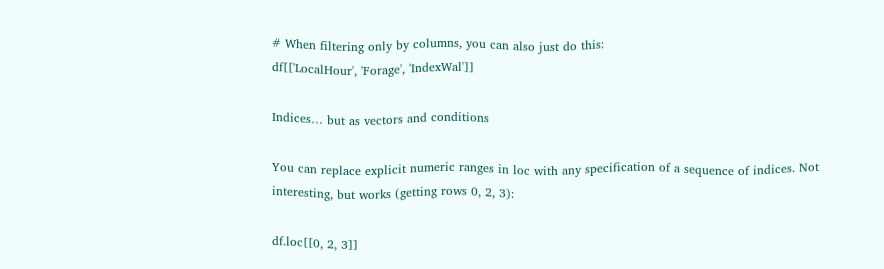# When filtering only by columns, you can also just do this:
df[['LocalHour', 'Forage', 'IndexWal']]

Indices… but as vectors and conditions

You can replace explicit numeric ranges in loc with any specification of a sequence of indices. Not interesting, but works (getting rows 0, 2, 3):

df.loc[[0, 2, 3]]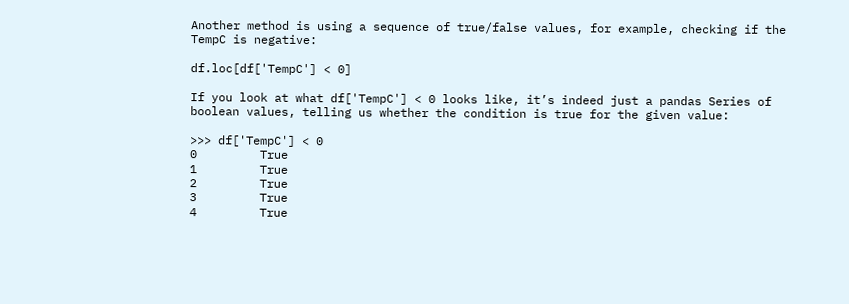Another method is using a sequence of true/false values, for example, checking if the TempC is negative:

df.loc[df['TempC'] < 0]

If you look at what df['TempC'] < 0 looks like, it’s indeed just a pandas Series of boolean values, telling us whether the condition is true for the given value:

>>> df['TempC'] < 0
0         True
1         True
2         True
3         True
4         True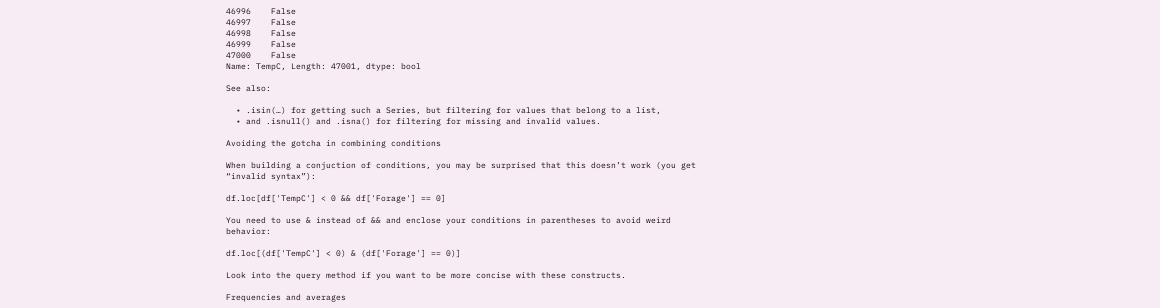46996    False
46997    False
46998    False
46999    False
47000    False
Name: TempC, Length: 47001, dtype: bool

See also:

  • .isin(…) for getting such a Series, but filtering for values that belong to a list,
  • and .isnull() and .isna() for filtering for missing and invalid values.

Avoiding the gotcha in combining conditions

When building a conjuction of conditions, you may be surprised that this doesn’t work (you get “invalid syntax”):

df.loc[df['TempC'] < 0 && df['Forage'] == 0]

You need to use & instead of && and enclose your conditions in parentheses to avoid weird behavior:

df.loc[(df['TempC'] < 0) & (df['Forage'] == 0)]

Look into the query method if you want to be more concise with these constructs.

Frequencies and averages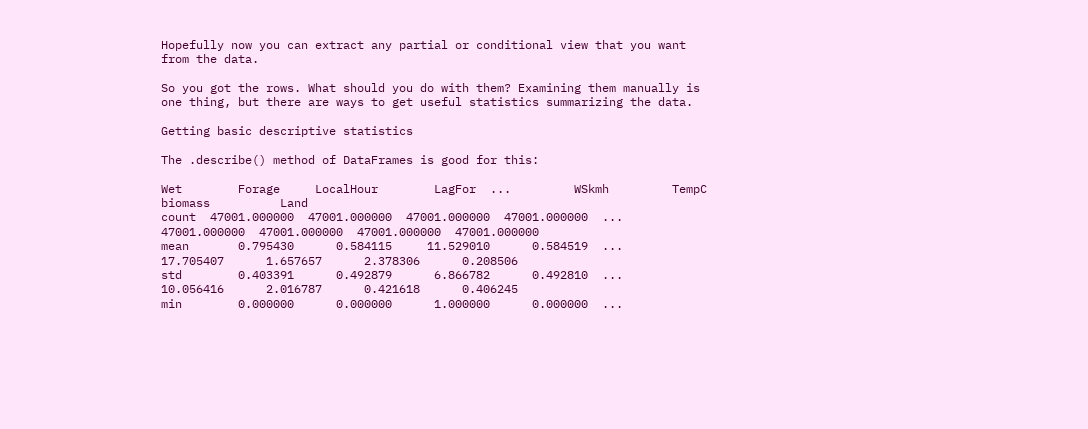Hopefully now you can extract any partial or conditional view that you want from the data.

So you got the rows. What should you do with them? Examining them manually is one thing, but there are ways to get useful statistics summarizing the data.

Getting basic descriptive statistics

The .describe() method of DataFrames is good for this:

Wet        Forage     LocalHour        LagFor  ...         WSkmh         TempC       biomass          Land
count  47001.000000  47001.000000  47001.000000  47001.000000  ...  47001.000000  47001.000000  47001.000000  47001.000000
mean       0.795430      0.584115     11.529010      0.584519  ...     17.705407      1.657657      2.378306      0.208506
std        0.403391      0.492879      6.866782      0.492810  ...     10.056416      2.016787      0.421618      0.406245
min        0.000000      0.000000      1.000000      0.000000  ...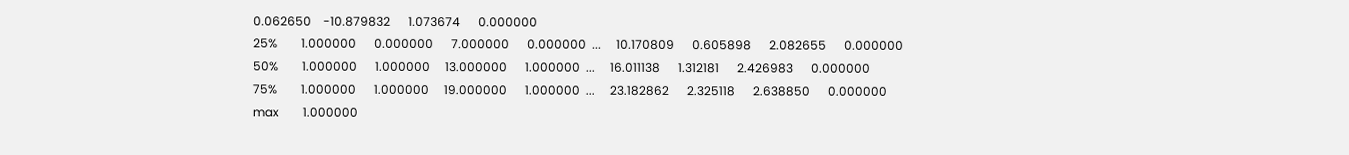0.062650    -10.879832      1.073674      0.000000
25%        1.000000      0.000000      7.000000      0.000000  ...     10.170809      0.605898      2.082655      0.000000
50%        1.000000      1.000000     13.000000      1.000000  ...     16.011138      1.312181      2.426983      0.000000
75%        1.000000      1.000000     19.000000      1.000000  ...     23.182862      2.325118      2.638850      0.000000
max        1.000000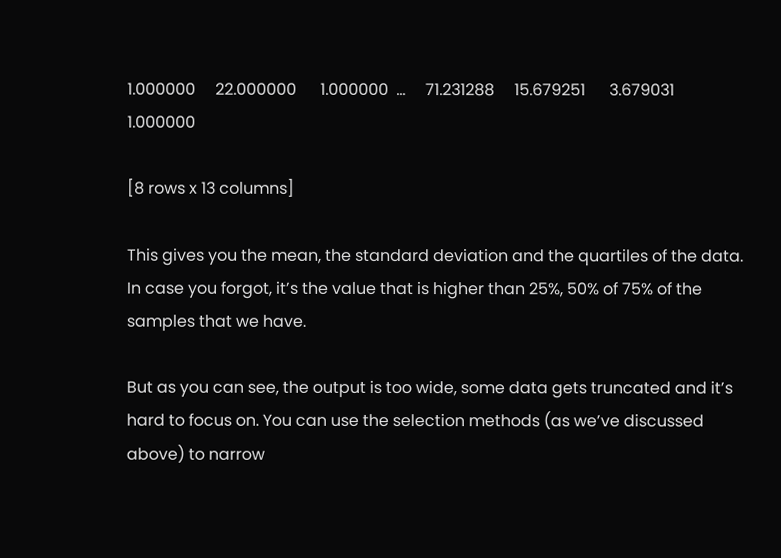1.000000     22.000000      1.000000  ...     71.231288     15.679251      3.679031      1.000000

[8 rows x 13 columns]

This gives you the mean, the standard deviation and the quartiles of the data. In case you forgot, it’s the value that is higher than 25%, 50% of 75% of the samples that we have.

But as you can see, the output is too wide, some data gets truncated and it’s hard to focus on. You can use the selection methods (as we’ve discussed above) to narrow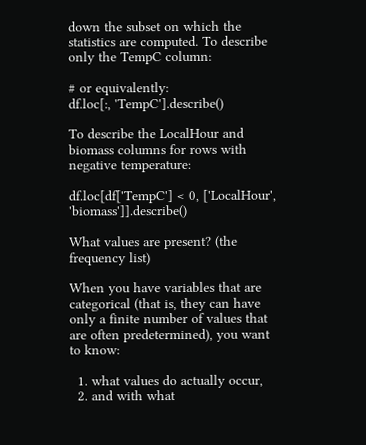down the subset on which the statistics are computed. To describe only the TempC column:

# or equivalently:
df.loc[:, 'TempC'].describe()

To describe the LocalHour and biomass columns for rows with negative temperature:

df.loc[df['TempC'] < 0, ['LocalHour', 'biomass']].describe()

What values are present? (the frequency list)

When you have variables that are categorical (that is, they can have only a finite number of values that are often predetermined), you want to know:

  1. what values do actually occur,
  2. and with what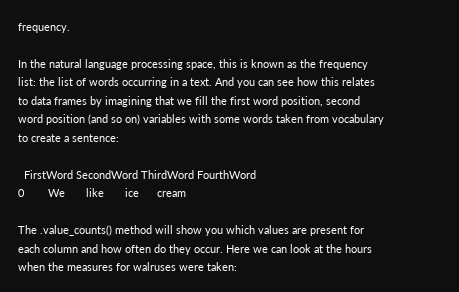frequency.

In the natural language processing space, this is known as the frequency list: the list of words occurring in a text. And you can see how this relates to data frames by imagining that we fill the first word position, second word position (and so on) variables with some words taken from vocabulary to create a sentence:

  FirstWord SecondWord ThirdWord FourthWord
0        We       like       ice      cream

The .value_counts() method will show you which values are present for each column and how often do they occur. Here we can look at the hours when the measures for walruses were taken: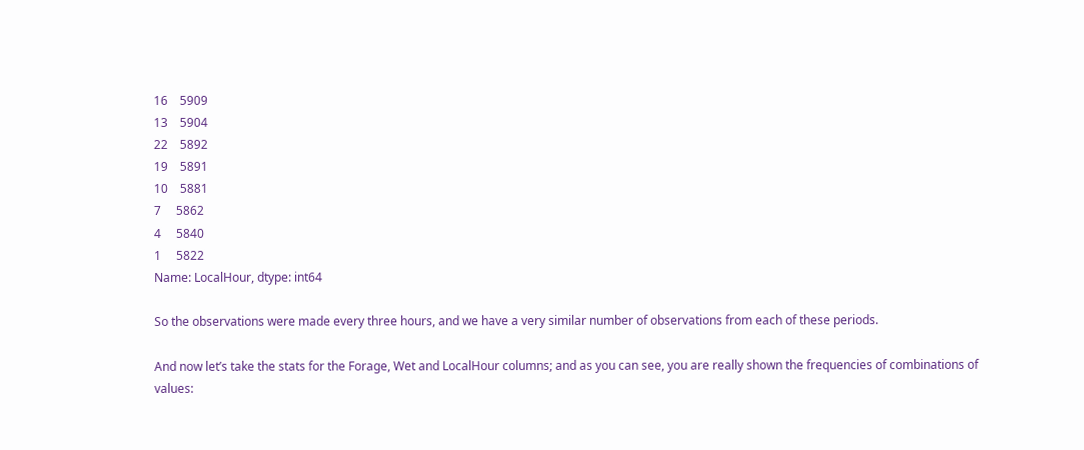16    5909
13    5904
22    5892
19    5891
10    5881
7     5862
4     5840
1     5822
Name: LocalHour, dtype: int64

So the observations were made every three hours, and we have a very similar number of observations from each of these periods.

And now let’s take the stats for the Forage, Wet and LocalHour columns; and as you can see, you are really shown the frequencies of combinations of values: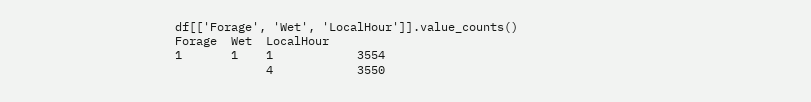df[['Forage', 'Wet', 'LocalHour']].value_counts()
Forage  Wet  LocalHour
1       1    1            3554
             4            3550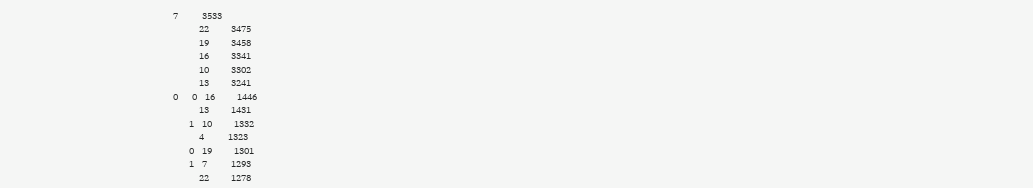7            3533
             22           3475
             19           3458
             16           3341
             10           3302
             13           3241
0       0    16           1446
             13           1431
        1    10           1332
             4            1323
        0    19           1301
        1    7            1293
             22           1278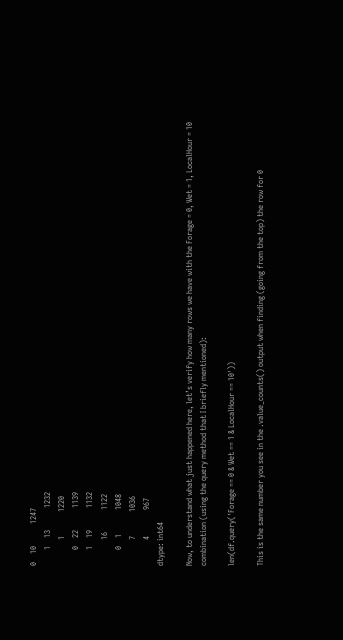0    10           1247
        1    13           1232
             1            1220
        0    22           1139
        1    19           1132
             16           1122
        0    1            1048
             7            1036
             4             967
dtype: int64

Now, to understand what just happened here, let’s verify how many rows we have with the Forage = 0, Wet = 1, LocalHour = 10 combination (using the query method that I briefly mentioned):

len(df.query('Forage == 0 & Wet == 1 & LocalHour == 10'))

This is the same number you see in the .value_counts() output when finding (going from the top) the row for 0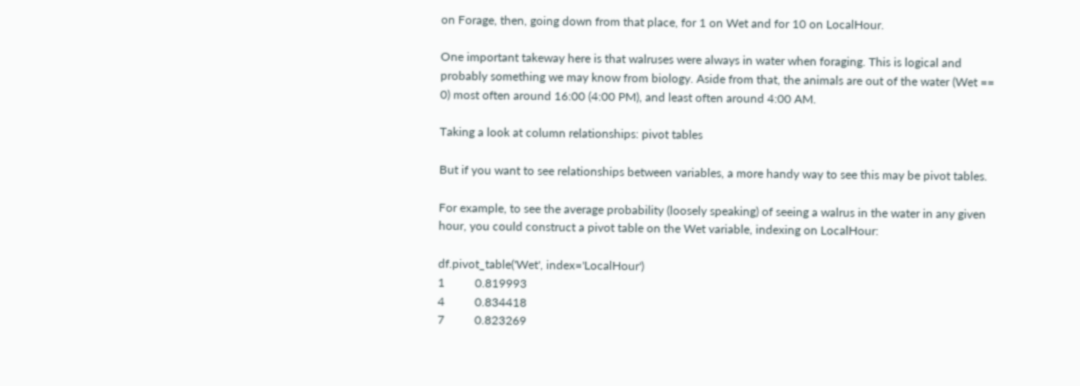on Forage, then, going down from that place, for 1 on Wet and for 10 on LocalHour.

One important takeway here is that walruses were always in water when foraging. This is logical and probably something we may know from biology. Aside from that, the animals are out of the water (Wet == 0) most often around 16:00 (4:00 PM), and least often around 4:00 AM.

Taking a look at column relationships: pivot tables

But if you want to see relationships between variables, a more handy way to see this may be pivot tables.

For example, to see the average probability (loosely speaking) of seeing a walrus in the water in any given hour, you could construct a pivot table on the Wet variable, indexing on LocalHour:

df.pivot_table('Wet', index='LocalHour')
1          0.819993
4          0.834418
7          0.823269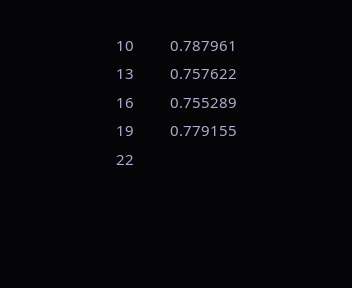10         0.787961
13         0.757622
16         0.755289
19         0.779155
22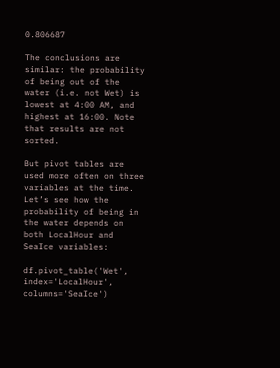0.806687

The conclusions are similar: the probability of being out of the water (i.e. not Wet) is lowest at 4:00 AM, and highest at 16:00. Note that results are not sorted.

But pivot tables are used more often on three variables at the time. Let’s see how the probability of being in the water depends on both LocalHour and SeaIce variables:

df.pivot_table('Wet', index='LocalHour', columns='SeaIce')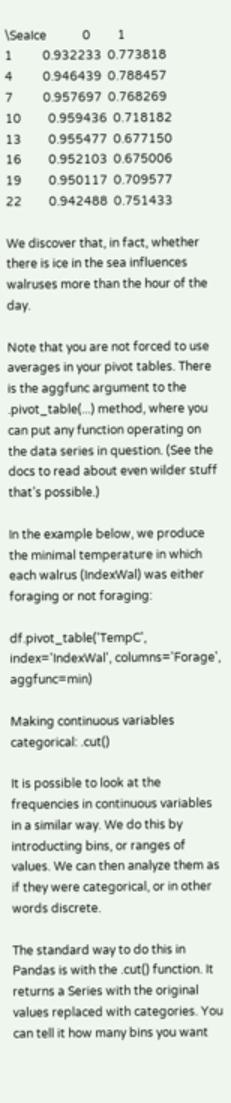\SeaIce            0         1
1          0.932233  0.773818
4          0.946439  0.788457
7          0.957697  0.768269
10         0.959436  0.718182
13         0.955477  0.677150
16         0.952103  0.675006
19         0.950117  0.709577
22         0.942488  0.751433

We discover that, in fact, whether there is ice in the sea influences walruses more than the hour of the day.

Note that you are not forced to use averages in your pivot tables. There is the aggfunc argument to the .pivot_table(...) method, where you can put any function operating on the data series in question. (See the docs to read about even wilder stuff that’s possible.)

In the example below, we produce the minimal temperature in which each walrus (IndexWal) was either foraging or not foraging:

df.pivot_table('TempC', index='IndexWal', columns='Forage', aggfunc=min)

Making continuous variables categorical: .cut()

It is possible to look at the frequencies in continuous variables in a similar way. We do this by introducting bins, or ranges of values. We can then analyze them as if they were categorical, or in other words discrete.

The standard way to do this in Pandas is with the .cut() function. It returns a Series with the original values replaced with categories. You can tell it how many bins you want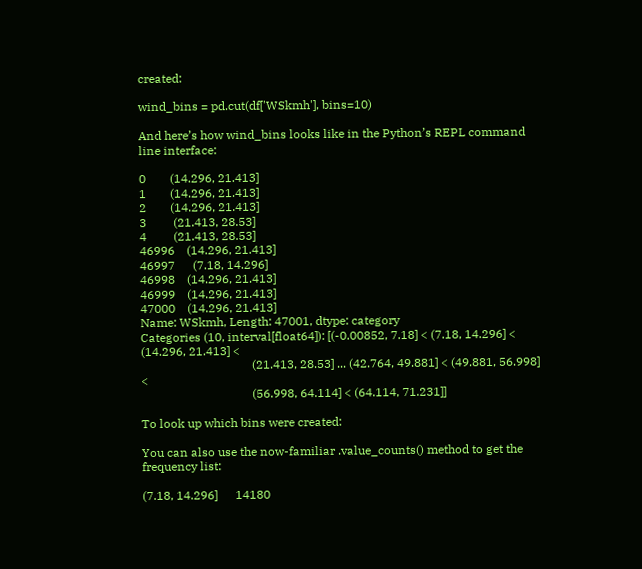created:

wind_bins = pd.cut(df['WSkmh'], bins=10)

And here’s how wind_bins looks like in the Python’s REPL command line interface:

0        (14.296, 21.413]
1        (14.296, 21.413]
2        (14.296, 21.413]
3         (21.413, 28.53]
4         (21.413, 28.53]
46996    (14.296, 21.413]
46997      (7.18, 14.296]
46998    (14.296, 21.413]
46999    (14.296, 21.413]
47000    (14.296, 21.413]
Name: WSkmh, Length: 47001, dtype: category
Categories (10, interval[float64]): [(-0.00852, 7.18] < (7.18, 14.296] < (14.296, 21.413] <
                                     (21.413, 28.53] ... (42.764, 49.881] < (49.881, 56.998] <
                                     (56.998, 64.114] < (64.114, 71.231]]

To look up which bins were created:

You can also use the now-familiar .value_counts() method to get the frequency list:

(7.18, 14.296]      14180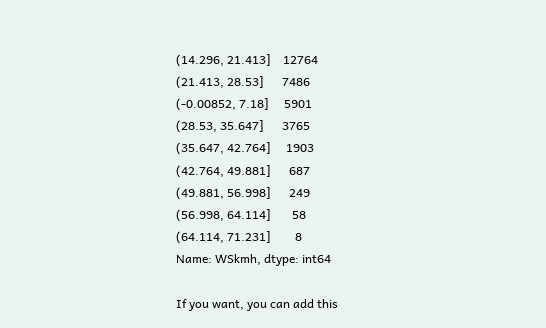(14.296, 21.413]    12764
(21.413, 28.53]      7486
(-0.00852, 7.18]     5901
(28.53, 35.647]      3765
(35.647, 42.764]     1903
(42.764, 49.881]      687
(49.881, 56.998]      249
(56.998, 64.114]       58
(64.114, 71.231]        8
Name: WSkmh, dtype: int64

If you want, you can add this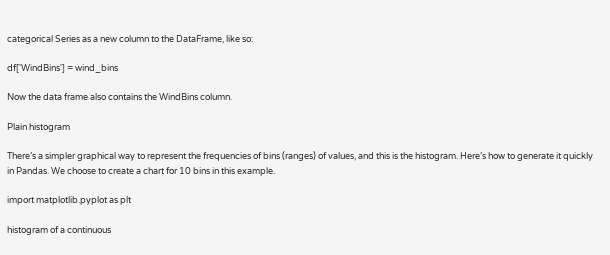categorical Series as a new column to the DataFrame, like so:

df['WindBins'] = wind_bins

Now the data frame also contains the WindBins column.

Plain histogram

There’s a simpler graphical way to represent the frequencies of bins (ranges) of values, and this is the histogram. Here’s how to generate it quickly in Pandas. We choose to create a chart for 10 bins in this example.

import matplotlib.pyplot as plt

histogram of a continuous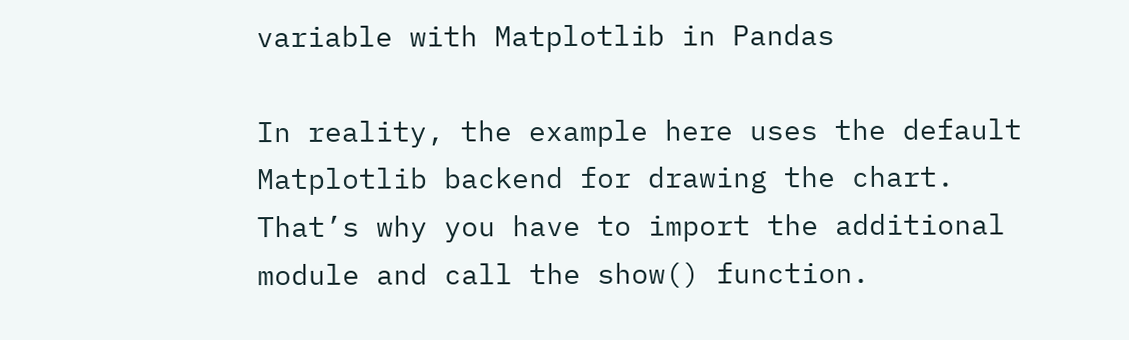variable with Matplotlib in Pandas

In reality, the example here uses the default Matplotlib backend for drawing the chart. That’s why you have to import the additional module and call the show() function.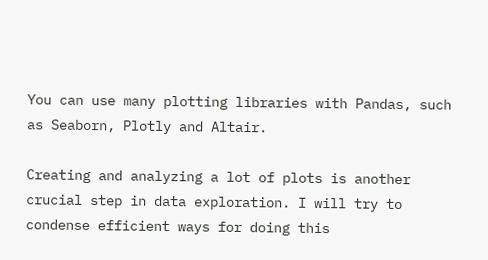You can use many plotting libraries with Pandas, such as Seaborn, Plotly and Altair.

Creating and analyzing a lot of plots is another crucial step in data exploration. I will try to condense efficient ways for doing this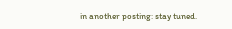in another posting: stay tuned.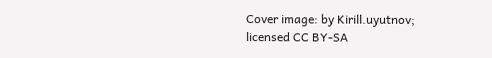Cover image: by Kirill.uyutnov; licensed CC BY-SA